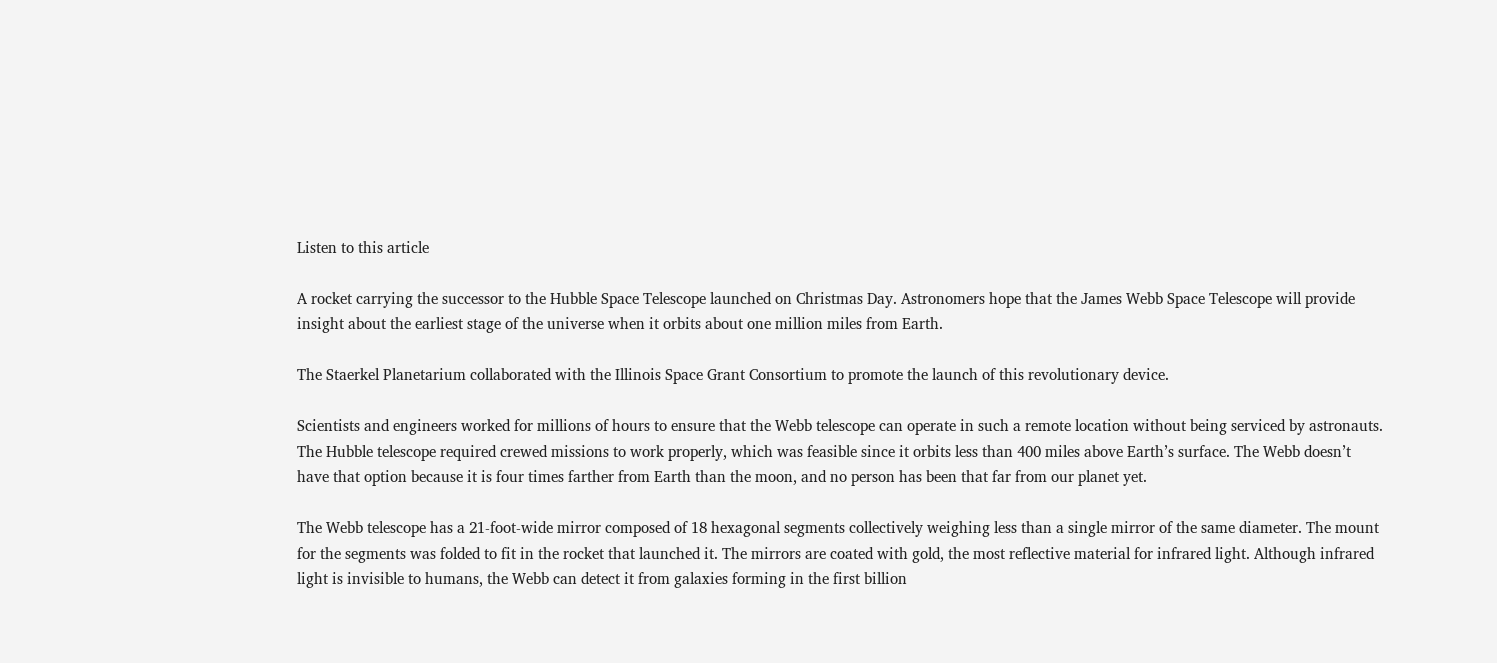Listen to this article

A rocket carrying the successor to the Hubble Space Telescope launched on Christmas Day. Astronomers hope that the James Webb Space Telescope will provide insight about the earliest stage of the universe when it orbits about one million miles from Earth.

The Staerkel Planetarium collaborated with the Illinois Space Grant Consortium to promote the launch of this revolutionary device.

Scientists and engineers worked for millions of hours to ensure that the Webb telescope can operate in such a remote location without being serviced by astronauts. The Hubble telescope required crewed missions to work properly, which was feasible since it orbits less than 400 miles above Earth’s surface. The Webb doesn’t have that option because it is four times farther from Earth than the moon, and no person has been that far from our planet yet.

The Webb telescope has a 21-foot-wide mirror composed of 18 hexagonal segments collectively weighing less than a single mirror of the same diameter. The mount for the segments was folded to fit in the rocket that launched it. The mirrors are coated with gold, the most reflective material for infrared light. Although infrared light is invisible to humans, the Webb can detect it from galaxies forming in the first billion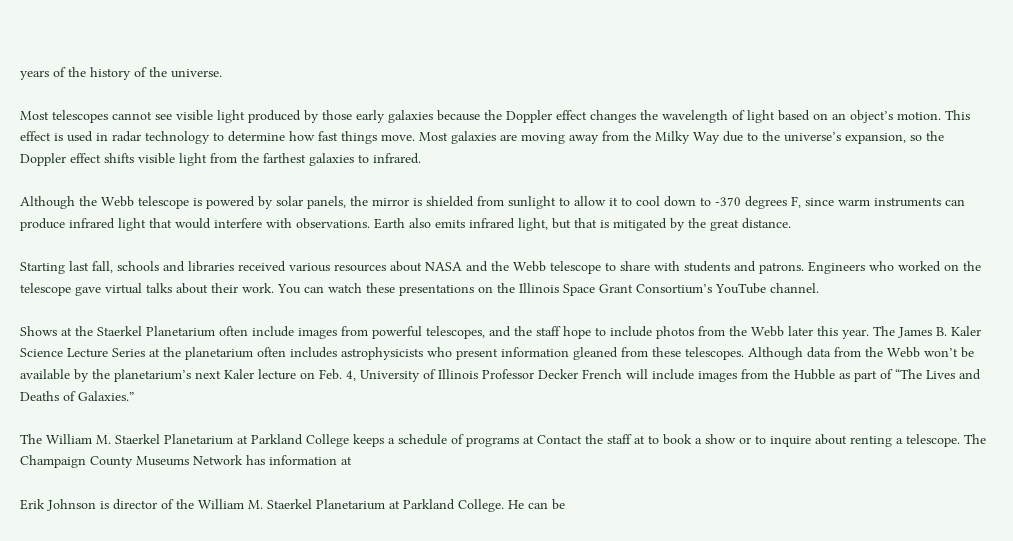years of the history of the universe.

Most telescopes cannot see visible light produced by those early galaxies because the Doppler effect changes the wavelength of light based on an object’s motion. This effect is used in radar technology to determine how fast things move. Most galaxies are moving away from the Milky Way due to the universe’s expansion, so the Doppler effect shifts visible light from the farthest galaxies to infrared.

Although the Webb telescope is powered by solar panels, the mirror is shielded from sunlight to allow it to cool down to -370 degrees F, since warm instruments can produce infrared light that would interfere with observations. Earth also emits infrared light, but that is mitigated by the great distance.

Starting last fall, schools and libraries received various resources about NASA and the Webb telescope to share with students and patrons. Engineers who worked on the telescope gave virtual talks about their work. You can watch these presentations on the Illinois Space Grant Consortium’s YouTube channel.

Shows at the Staerkel Planetarium often include images from powerful telescopes, and the staff hope to include photos from the Webb later this year. The James B. Kaler Science Lecture Series at the planetarium often includes astrophysicists who present information gleaned from these telescopes. Although data from the Webb won’t be available by the planetarium’s next Kaler lecture on Feb. 4, University of Illinois Professor Decker French will include images from the Hubble as part of “The Lives and Deaths of Galaxies.”

The William M. Staerkel Planetarium at Parkland College keeps a schedule of programs at Contact the staff at to book a show or to inquire about renting a telescope. The Champaign County Museums Network has information at

Erik Johnson is director of the William M. Staerkel Planetarium at Parkland College. He can be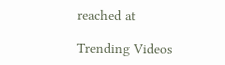reached at

Trending Videos